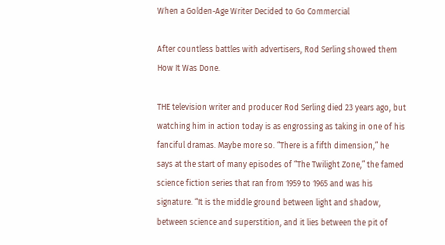When a Golden-Age Writer Decided to Go Commercial

After countless battles with advertisers, Rod Serling showed them How It Was Done.

THE television writer and producer Rod Serling died 23 years ago, but watching him in action today is as engrossing as taking in one of his fanciful dramas. Maybe more so. “There is a fifth dimension,” he says at the start of many episodes of “The Twilight Zone,” the famed science fiction series that ran from 1959 to 1965 and was his signature. “It is the middle ground between light and shadow, between science and superstition, and it lies between the pit of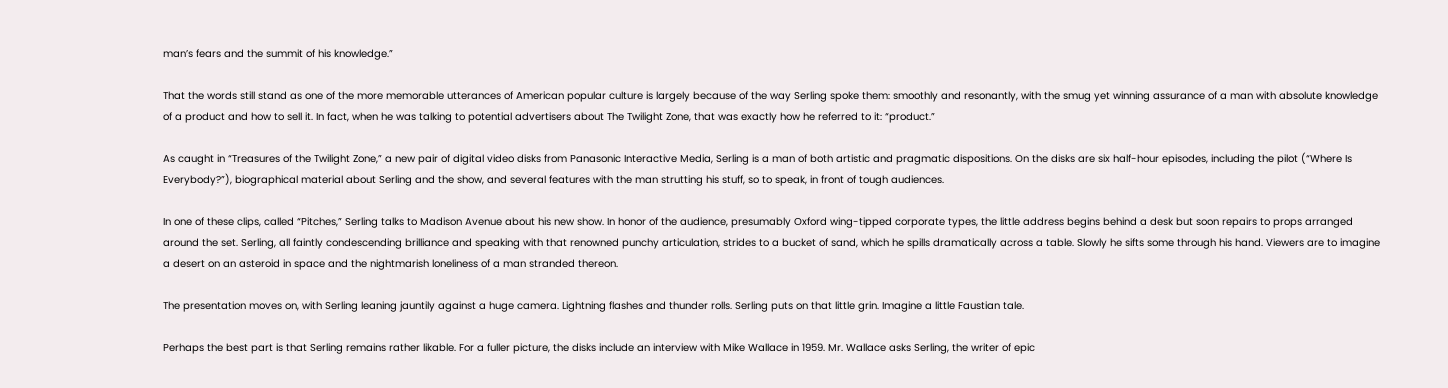man’s fears and the summit of his knowledge.”

That the words still stand as one of the more memorable utterances of American popular culture is largely because of the way Serling spoke them: smoothly and resonantly, with the smug yet winning assurance of a man with absolute knowledge of a product and how to sell it. In fact, when he was talking to potential advertisers about The Twilight Zone, that was exactly how he referred to it: “product.”

As caught in “Treasures of the Twilight Zone,” a new pair of digital video disks from Panasonic Interactive Media, Serling is a man of both artistic and pragmatic dispositions. On the disks are six half-hour episodes, including the pilot (“Where Is Everybody?”), biographical material about Serling and the show, and several features with the man strutting his stuff, so to speak, in front of tough audiences.

In one of these clips, called “Pitches,” Serling talks to Madison Avenue about his new show. In honor of the audience, presumably Oxford wing-tipped corporate types, the little address begins behind a desk but soon repairs to props arranged around the set. Serling, all faintly condescending brilliance and speaking with that renowned punchy articulation, strides to a bucket of sand, which he spills dramatically across a table. Slowly he sifts some through his hand. Viewers are to imagine a desert on an asteroid in space and the nightmarish loneliness of a man stranded thereon.

The presentation moves on, with Serling leaning jauntily against a huge camera. Lightning flashes and thunder rolls. Serling puts on that little grin. Imagine a little Faustian tale.

Perhaps the best part is that Serling remains rather likable. For a fuller picture, the disks include an interview with Mike Wallace in 1959. Mr. Wallace asks Serling, the writer of epic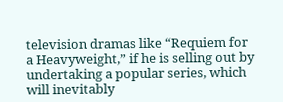television dramas like “Requiem for a Heavyweight,” if he is selling out by undertaking a popular series, which will inevitably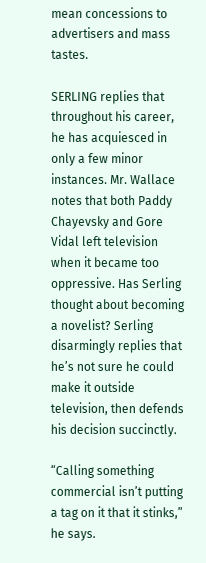mean concessions to advertisers and mass tastes.

SERLING replies that throughout his career, he has acquiesced in only a few minor instances. Mr. Wallace notes that both Paddy Chayevsky and Gore Vidal left television when it became too oppressive. Has Serling thought about becoming a novelist? Serling disarmingly replies that he’s not sure he could make it outside television, then defends his decision succinctly.

“Calling something commercial isn’t putting a tag on it that it stinks,” he says.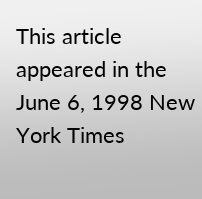This article appeared in the June 6, 1998 New York Times